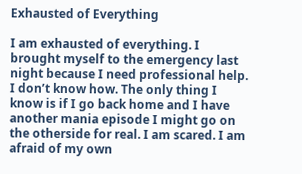Exhausted of Everything

I am exhausted of everything. I brought myself to the emergency last night because I need professional help. I don’t know how. The only thing I know is if I go back home and I have another mania episode I might go on the otherside for real. I am scared. I am afraid of my own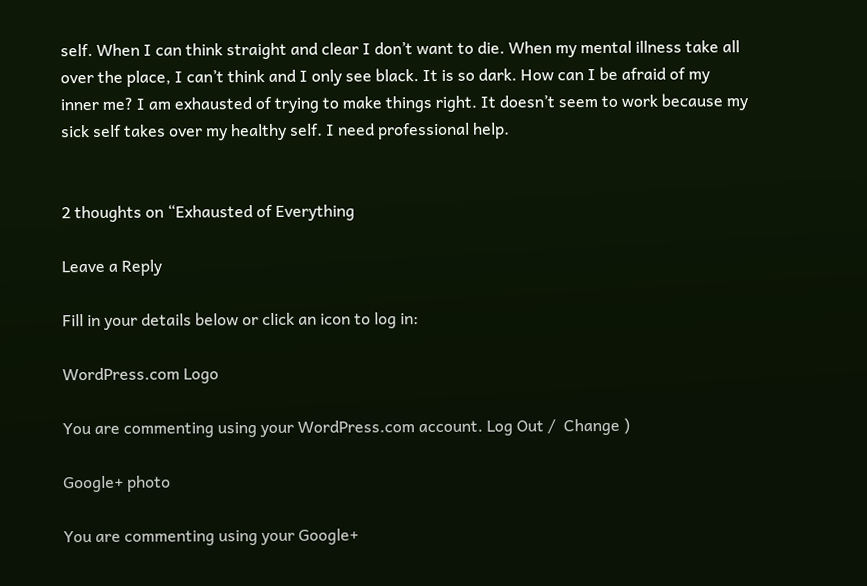self. When I can think straight and clear I don’t want to die. When my mental illness take all over the place, I can’t think and I only see black. It is so dark. How can I be afraid of my inner me? I am exhausted of trying to make things right. It doesn’t seem to work because my sick self takes over my healthy self. I need professional help.


2 thoughts on “Exhausted of Everything

Leave a Reply

Fill in your details below or click an icon to log in:

WordPress.com Logo

You are commenting using your WordPress.com account. Log Out /  Change )

Google+ photo

You are commenting using your Google+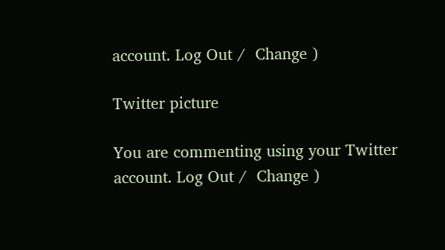account. Log Out /  Change )

Twitter picture

You are commenting using your Twitter account. Log Out /  Change )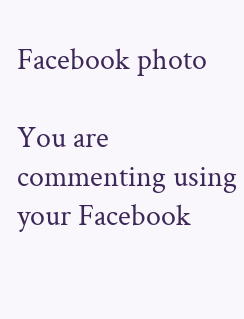Facebook photo

You are commenting using your Facebook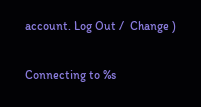account. Log Out /  Change )


Connecting to %s